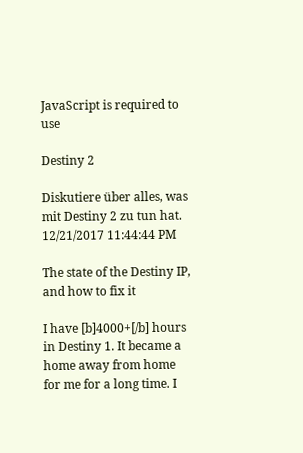JavaScript is required to use

Destiny 2

Diskutiere über alles, was mit Destiny 2 zu tun hat.
12/21/2017 11:44:44 PM

The state of the Destiny IP, and how to fix it

I have [b]4000+[/b] hours in Destiny 1. It became a home away from home for me for a long time. I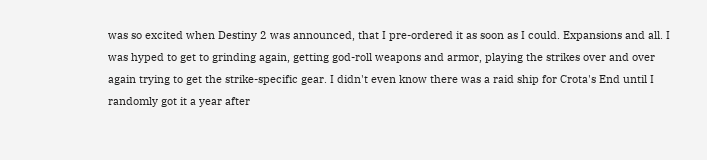was so excited when Destiny 2 was announced, that I pre-ordered it as soon as I could. Expansions and all. I was hyped to get to grinding again, getting god-roll weapons and armor, playing the strikes over and over again trying to get the strike-specific gear. I didn't even know there was a raid ship for Crota's End until I randomly got it a year after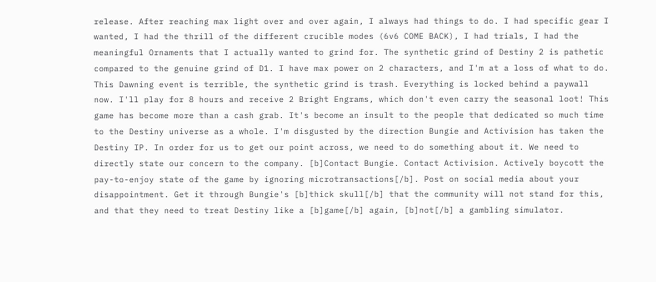release. After reaching max light over and over again, I always had things to do. I had specific gear I wanted, I had the thrill of the different crucible modes (6v6 COME BACK), I had trials, I had the meaningful Ornaments that I actually wanted to grind for. The synthetic grind of Destiny 2 is pathetic compared to the genuine grind of D1. I have max power on 2 characters, and I'm at a loss of what to do. This Dawning event is terrible, the synthetic grind is trash. Everything is locked behind a paywall now. I'll play for 8 hours and receive 2 Bright Engrams, which don't even carry the seasonal loot! This game has become more than a cash grab. It's become an insult to the people that dedicated so much time to the Destiny universe as a whole. I'm disgusted by the direction Bungie and Activision has taken the Destiny IP. In order for us to get our point across, we need to do something about it. We need to directly state our concern to the company. [b]Contact Bungie. Contact Activision. Actively boycott the pay-to-enjoy state of the game by ignoring microtransactions[/b]. Post on social media about your disappointment. Get it through Bungie's [b]thick skull[/b] that the community will not stand for this, and that they need to treat Destiny like a [b]game[/b] again, [b]not[/b] a gambling simulator.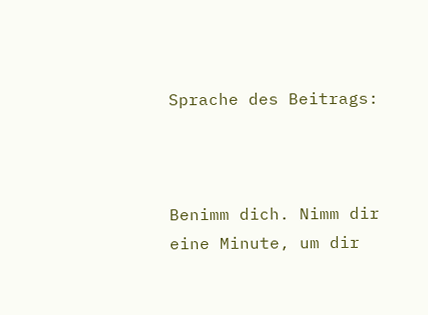Sprache des Beitrags:



Benimm dich. Nimm dir eine Minute, um dir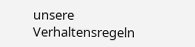unsere Verhaltensregeln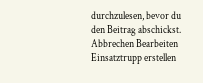durchzulesen, bevor du den Beitrag abschickst. Abbrechen Bearbeiten Einsatztrupp erstellen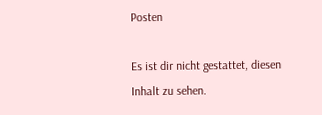Posten

Es ist dir nicht gestattet, diesen Inhalt zu sehen.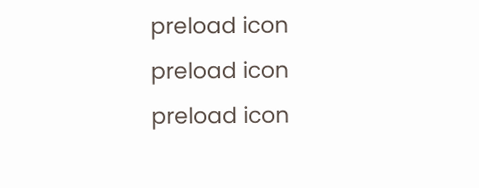preload icon
preload icon
preload icon